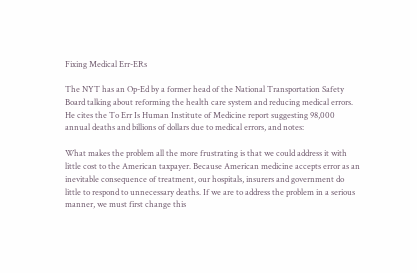Fixing Medical Err-ERs

The NYT has an Op-Ed by a former head of the National Transportation Safety Board talking about reforming the health care system and reducing medical errors. He cites the To Err Is Human Institute of Medicine report suggesting 98,000 annual deaths and billions of dollars due to medical errors, and notes:

What makes the problem all the more frustrating is that we could address it with little cost to the American taxpayer. Because American medicine accepts error as an inevitable consequence of treatment, our hospitals, insurers and government do little to respond to unnecessary deaths. If we are to address the problem in a serious manner, we must first change this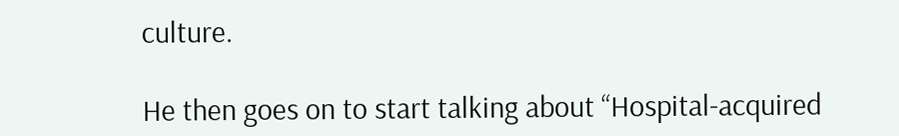culture.

He then goes on to start talking about “Hospital-acquired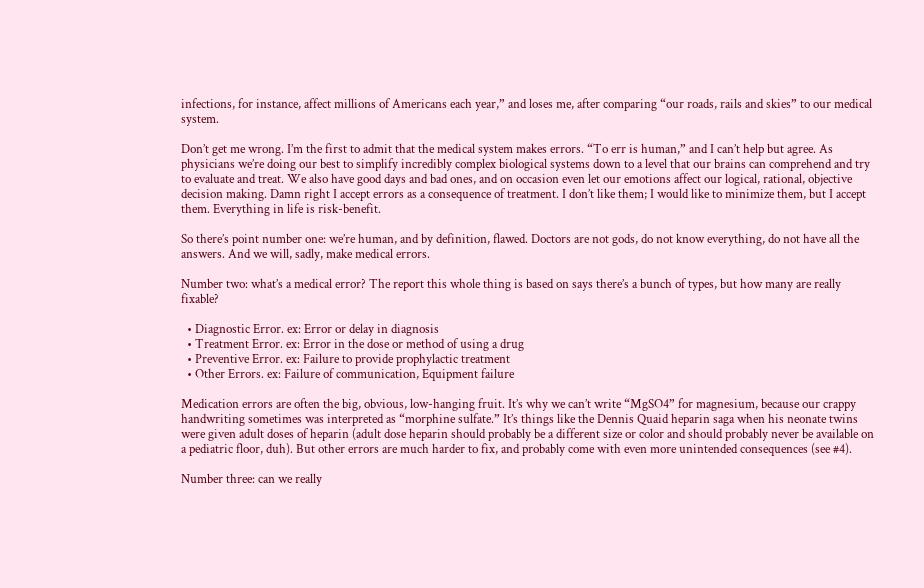infections, for instance, affect millions of Americans each year,” and loses me, after comparing “our roads, rails and skies” to our medical system.

Don’t get me wrong. I’m the first to admit that the medical system makes errors. “To err is human,” and I can’t help but agree. As physicians we’re doing our best to simplify incredibly complex biological systems down to a level that our brains can comprehend and try to evaluate and treat. We also have good days and bad ones, and on occasion even let our emotions affect our logical, rational, objective decision making. Damn right I accept errors as a consequence of treatment. I don’t like them; I would like to minimize them, but I accept them. Everything in life is risk-benefit.

So there’s point number one: we’re human, and by definition, flawed. Doctors are not gods, do not know everything, do not have all the answers. And we will, sadly, make medical errors.

Number two: what’s a medical error? The report this whole thing is based on says there’s a bunch of types, but how many are really fixable?

  • Diagnostic Error. ex: Error or delay in diagnosis
  • Treatment Error. ex: Error in the dose or method of using a drug
  • Preventive Error. ex: Failure to provide prophylactic treatment
  • Other Errors. ex: Failure of communication, Equipment failure

Medication errors are often the big, obvious, low-hanging fruit. It’s why we can’t write “MgSO4” for magnesium, because our crappy handwriting sometimes was interpreted as “morphine sulfate.” It’s things like the Dennis Quaid heparin saga when his neonate twins were given adult doses of heparin (adult dose heparin should probably be a different size or color and should probably never be available on a pediatric floor, duh). But other errors are much harder to fix, and probably come with even more unintended consequences (see #4).

Number three: can we really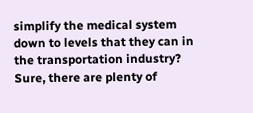simplify the medical system down to levels that they can in the transportation industry? Sure, there are plenty of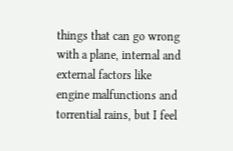things that can go wrong with a plane, internal and external factors like engine malfunctions and torrential rains, but I feel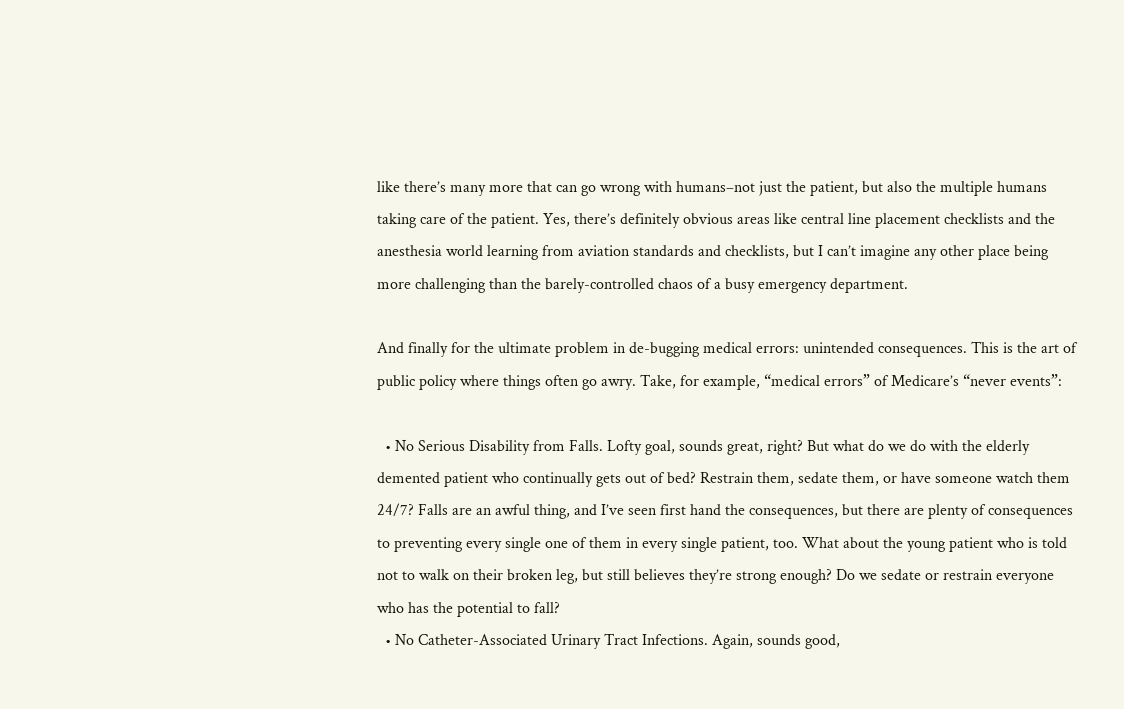like there’s many more that can go wrong with humans–not just the patient, but also the multiple humans taking care of the patient. Yes, there’s definitely obvious areas like central line placement checklists and the anesthesia world learning from aviation standards and checklists, but I can’t imagine any other place being more challenging than the barely-controlled chaos of a busy emergency department.

And finally for the ultimate problem in de-bugging medical errors: unintended consequences. This is the art of public policy where things often go awry. Take, for example, “medical errors” of Medicare’s “never events”:

  • No Serious Disability from Falls. Lofty goal, sounds great, right? But what do we do with the elderly demented patient who continually gets out of bed? Restrain them, sedate them, or have someone watch them 24/7? Falls are an awful thing, and I’ve seen first hand the consequences, but there are plenty of consequences to preventing every single one of them in every single patient, too. What about the young patient who is told not to walk on their broken leg, but still believes they’re strong enough? Do we sedate or restrain everyone who has the potential to fall?
  • No Catheter-Associated Urinary Tract Infections. Again, sounds good,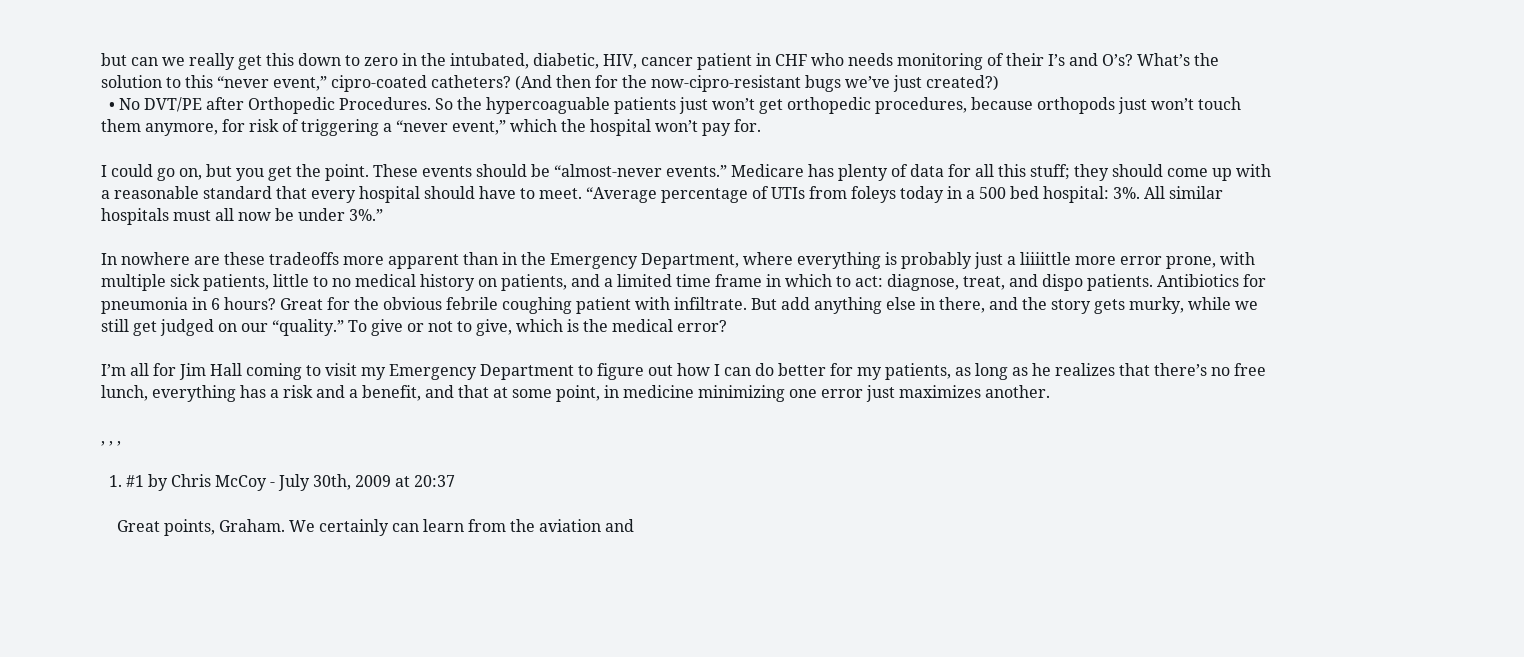but can we really get this down to zero in the intubated, diabetic, HIV, cancer patient in CHF who needs monitoring of their I’s and O’s? What’s the solution to this “never event,” cipro-coated catheters? (And then for the now-cipro-resistant bugs we’ve just created?)
  • No DVT/PE after Orthopedic Procedures. So the hypercoaguable patients just won’t get orthopedic procedures, because orthopods just won’t touch them anymore, for risk of triggering a “never event,” which the hospital won’t pay for.

I could go on, but you get the point. These events should be “almost-never events.” Medicare has plenty of data for all this stuff; they should come up with a reasonable standard that every hospital should have to meet. “Average percentage of UTIs from foleys today in a 500 bed hospital: 3%. All similar hospitals must all now be under 3%.”

In nowhere are these tradeoffs more apparent than in the Emergency Department, where everything is probably just a liiiittle more error prone, with multiple sick patients, little to no medical history on patients, and a limited time frame in which to act: diagnose, treat, and dispo patients. Antibiotics for pneumonia in 6 hours? Great for the obvious febrile coughing patient with infiltrate. But add anything else in there, and the story gets murky, while we still get judged on our “quality.” To give or not to give, which is the medical error?

I’m all for Jim Hall coming to visit my Emergency Department to figure out how I can do better for my patients, as long as he realizes that there’s no free lunch, everything has a risk and a benefit, and that at some point, in medicine minimizing one error just maximizes another.

, , ,

  1. #1 by Chris McCoy - July 30th, 2009 at 20:37

    Great points, Graham. We certainly can learn from the aviation and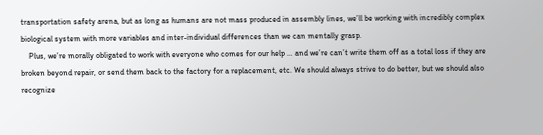transportation safety arena, but as long as humans are not mass produced in assembly lines, we’ll be working with incredibly complex biological system with more variables and inter-individual differences than we can mentally grasp.
    Plus, we’re morally obligated to work with everyone who comes for our help … and we’re can’t write them off as a total loss if they are broken beyond repair, or send them back to the factory for a replacement, etc. We should always strive to do better, but we should also recognize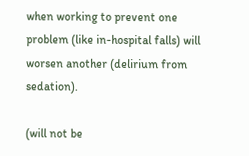when working to prevent one problem (like in-hospital falls) will worsen another (delirium from sedation).

(will not be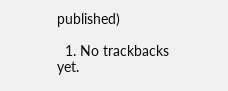published)

  1. No trackbacks yet.